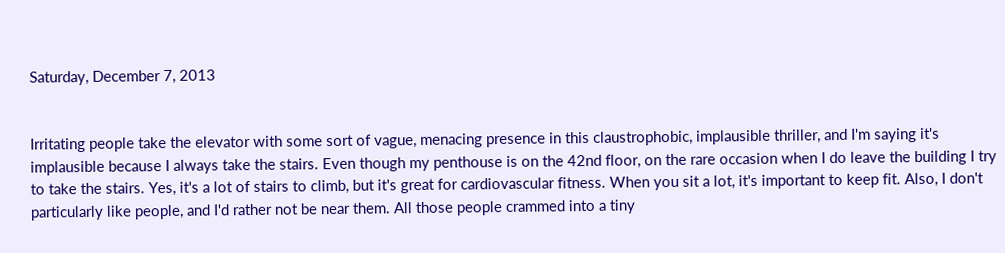Saturday, December 7, 2013


Irritating people take the elevator with some sort of vague, menacing presence in this claustrophobic, implausible thriller, and I'm saying it's implausible because I always take the stairs. Even though my penthouse is on the 42nd floor, on the rare occasion when I do leave the building I try to take the stairs. Yes, it's a lot of stairs to climb, but it's great for cardiovascular fitness. When you sit a lot, it's important to keep fit. Also, I don't particularly like people, and I'd rather not be near them. All those people crammed into a tiny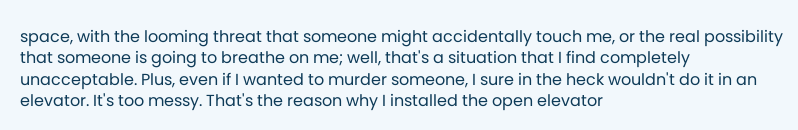space, with the looming threat that someone might accidentally touch me, or the real possibility that someone is going to breathe on me; well, that's a situation that I find completely unacceptable. Plus, even if I wanted to murder someone, I sure in the heck wouldn't do it in an elevator. It's too messy. That's the reason why I installed the open elevator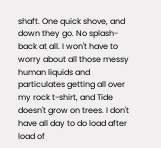shaft. One quick shove, and down they go. No splash-back at all. I won't have to worry about all those messy human liquids and particulates getting all over my rock t-shirt, and Tide doesn't grow on trees. I don't have all day to do load after load of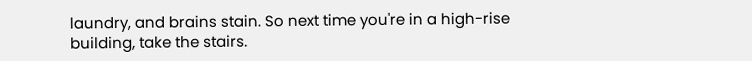laundry, and brains stain. So next time you're in a high-rise building, take the stairs.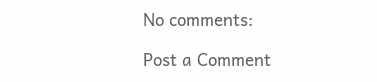No comments:

Post a Comment